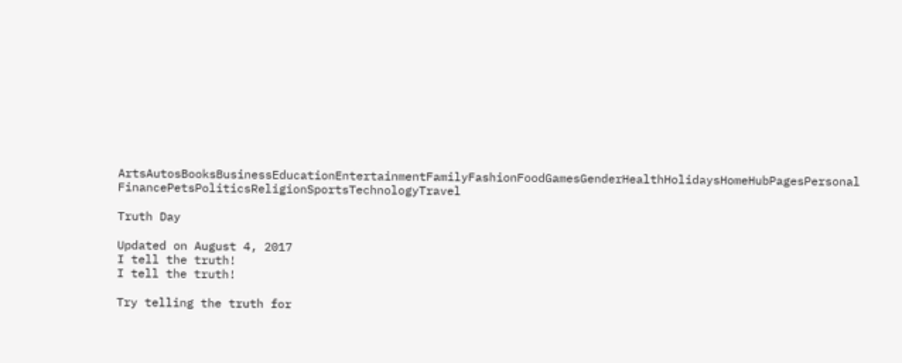ArtsAutosBooksBusinessEducationEntertainmentFamilyFashionFoodGamesGenderHealthHolidaysHomeHubPagesPersonal FinancePetsPoliticsReligionSportsTechnologyTravel

Truth Day

Updated on August 4, 2017
I tell the truth!
I tell the truth!

Try telling the truth for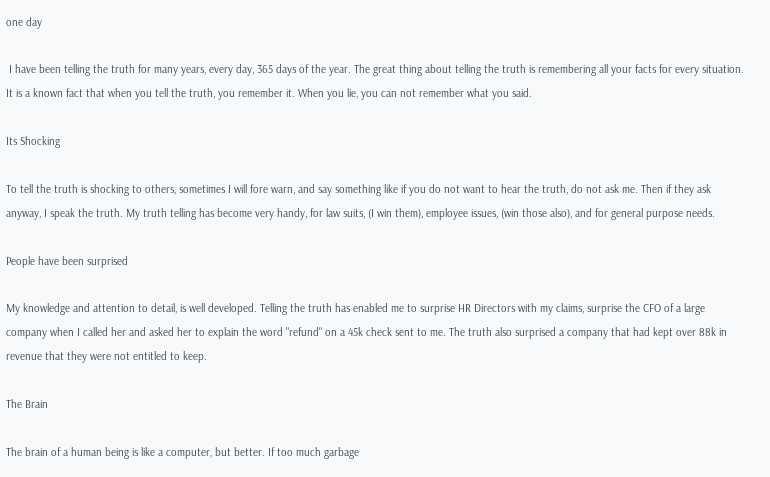one day

 I have been telling the truth for many years, every day, 365 days of the year. The great thing about telling the truth is remembering all your facts for every situation. It is a known fact that when you tell the truth, you remember it. When you lie, you can not remember what you said.

Its Shocking

To tell the truth is shocking to others, sometimes I will fore warn, and say something like if you do not want to hear the truth, do not ask me. Then if they ask anyway, I speak the truth. My truth telling has become very handy, for law suits, (I win them), employee issues, (win those also), and for general purpose needs.

People have been surprised

My knowledge and attention to detail, is well developed. Telling the truth has enabled me to surprise HR Directors with my claims, surprise the CFO of a large company when I called her and asked her to explain the word "refund" on a 45k check sent to me. The truth also surprised a company that had kept over 88k in revenue that they were not entitled to keep.

The Brain

The brain of a human being is like a computer, but better. If too much garbage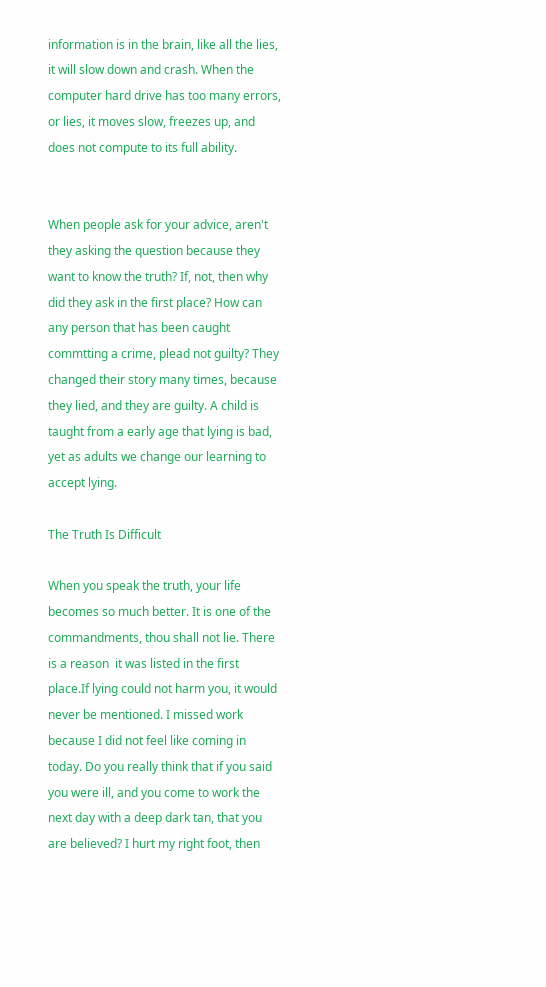information is in the brain, like all the lies, it will slow down and crash. When the computer hard drive has too many errors, or lies, it moves slow, freezes up, and does not compute to its full ability.


When people ask for your advice, aren't they asking the question because they want to know the truth? If, not, then why did they ask in the first place? How can any person that has been caught commtting a crime, plead not guilty? They changed their story many times, because they lied, and they are guilty. A child is taught from a early age that lying is bad, yet as adults we change our learning to accept lying.

The Truth Is Difficult

When you speak the truth, your life becomes so much better. It is one of the commandments, thou shall not lie. There is a reason  it was listed in the first place.If lying could not harm you, it would never be mentioned. I missed work because I did not feel like coming in today. Do you really think that if you said you were ill, and you come to work the next day with a deep dark tan, that you are believed? I hurt my right foot, then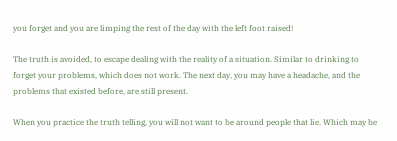you forget and you are limping the rest of the day with the left foot raised!

The truth is avoided, to escape dealing with the reality of a situation. Similar to drinking to forget your problems, which does not work. The next day, you may have a headache, and the problems that existed before, are still present.

When you practice the truth telling, you will not want to be around people that lie. Which may be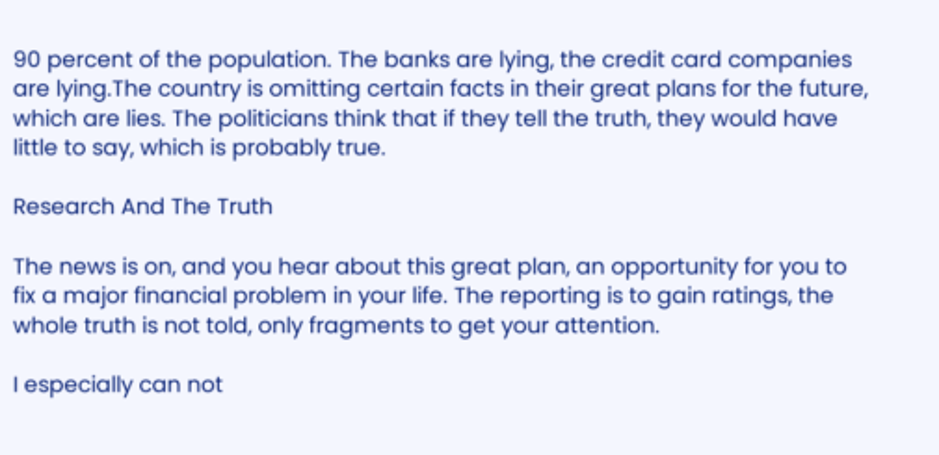90 percent of the population. The banks are lying, the credit card companies are lying.The country is omitting certain facts in their great plans for the future, which are lies. The politicians think that if they tell the truth, they would have little to say, which is probably true.

Research And The Truth

The news is on, and you hear about this great plan, an opportunity for you to fix a major financial problem in your life. The reporting is to gain ratings, the whole truth is not told, only fragments to get your attention.

I especially can not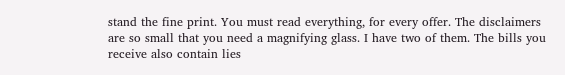stand the fine print. You must read everything, for every offer. The disclaimers are so small that you need a magnifying glass. I have two of them. The bills you receive also contain lies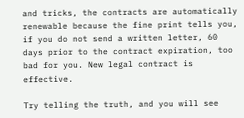and tricks, the contracts are automatically renewable because the fine print tells you, if you do not send a written letter, 60 days prior to the contract expiration, too bad for you. New legal contract is effective.

Try telling the truth, and you will see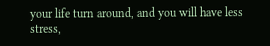your life turn around, and you will have less stress,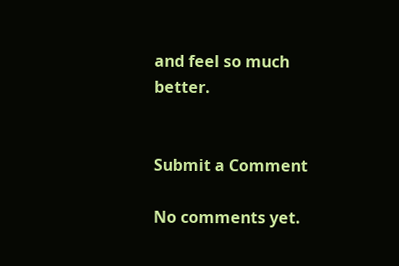and feel so much better.


Submit a Comment

No comments yet.